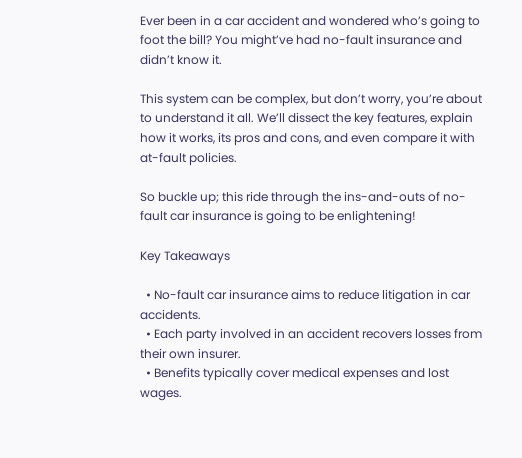Ever been in a car accident and wondered who’s going to foot the bill? You might’ve had no-fault insurance and didn’t know it.

This system can be complex, but don’t worry, you’re about to understand it all. We’ll dissect the key features, explain how it works, its pros and cons, and even compare it with at-fault policies.

So buckle up; this ride through the ins-and-outs of no-fault car insurance is going to be enlightening!

Key Takeaways

  • No-fault car insurance aims to reduce litigation in car accidents.
  • Each party involved in an accident recovers losses from their own insurer.
  • Benefits typically cover medical expenses and lost wages.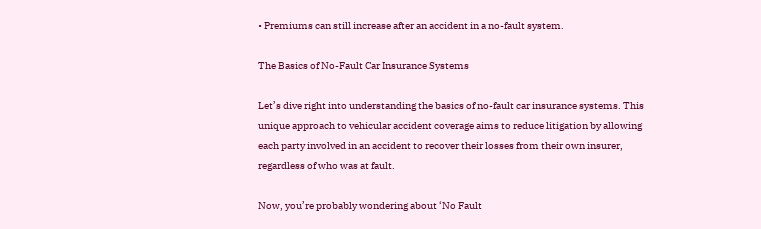• Premiums can still increase after an accident in a no-fault system.

The Basics of No-Fault Car Insurance Systems

Let’s dive right into understanding the basics of no-fault car insurance systems. This unique approach to vehicular accident coverage aims to reduce litigation by allowing each party involved in an accident to recover their losses from their own insurer, regardless of who was at fault.

Now, you’re probably wondering about ‘No Fault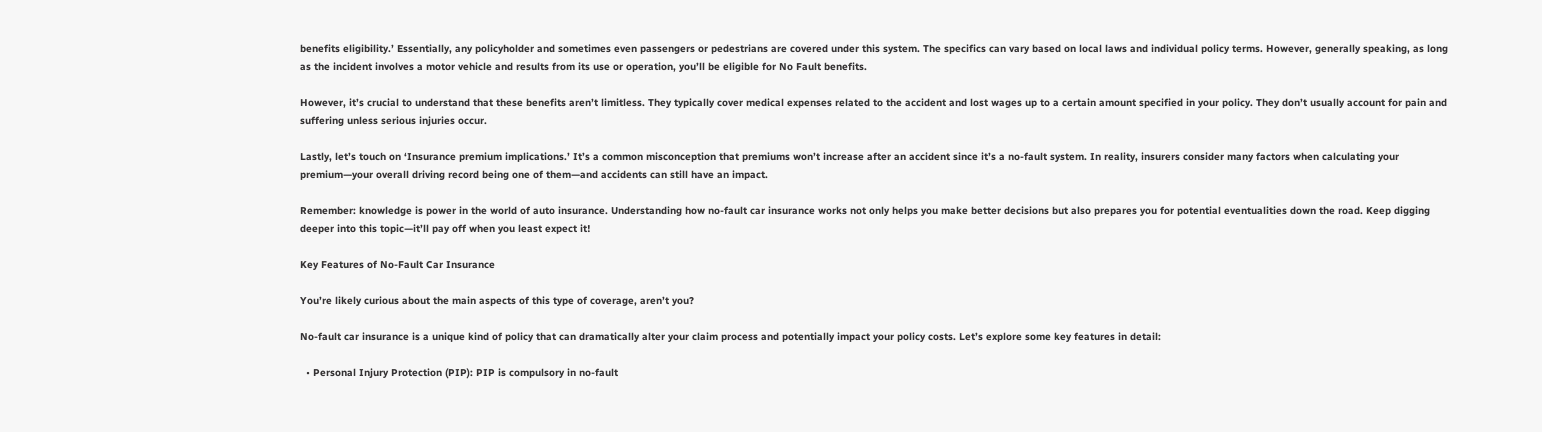benefits eligibility.’ Essentially, any policyholder and sometimes even passengers or pedestrians are covered under this system. The specifics can vary based on local laws and individual policy terms. However, generally speaking, as long as the incident involves a motor vehicle and results from its use or operation, you’ll be eligible for No Fault benefits.

However, it’s crucial to understand that these benefits aren’t limitless. They typically cover medical expenses related to the accident and lost wages up to a certain amount specified in your policy. They don’t usually account for pain and suffering unless serious injuries occur.

Lastly, let’s touch on ‘Insurance premium implications.’ It’s a common misconception that premiums won’t increase after an accident since it’s a no-fault system. In reality, insurers consider many factors when calculating your premium—your overall driving record being one of them—and accidents can still have an impact.

Remember: knowledge is power in the world of auto insurance. Understanding how no-fault car insurance works not only helps you make better decisions but also prepares you for potential eventualities down the road. Keep digging deeper into this topic—it’ll pay off when you least expect it!

Key Features of No-Fault Car Insurance

You’re likely curious about the main aspects of this type of coverage, aren’t you?

No-fault car insurance is a unique kind of policy that can dramatically alter your claim process and potentially impact your policy costs. Let’s explore some key features in detail:

  • Personal Injury Protection (PIP): PIP is compulsory in no-fault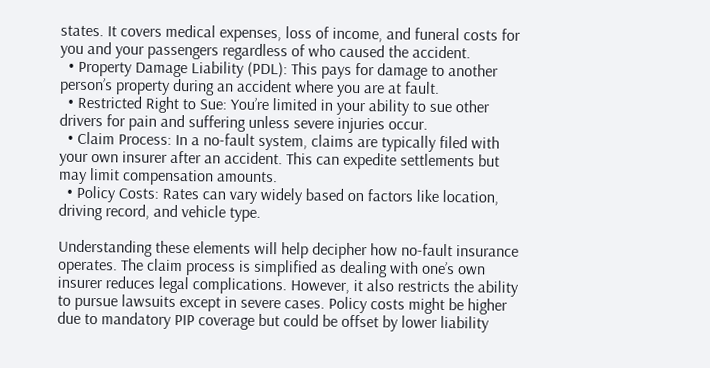states. It covers medical expenses, loss of income, and funeral costs for you and your passengers regardless of who caused the accident.
  • Property Damage Liability (PDL): This pays for damage to another person’s property during an accident where you are at fault.
  • Restricted Right to Sue: You’re limited in your ability to sue other drivers for pain and suffering unless severe injuries occur.
  • Claim Process: In a no-fault system, claims are typically filed with your own insurer after an accident. This can expedite settlements but may limit compensation amounts.
  • Policy Costs: Rates can vary widely based on factors like location, driving record, and vehicle type.

Understanding these elements will help decipher how no-fault insurance operates. The claim process is simplified as dealing with one’s own insurer reduces legal complications. However, it also restricts the ability to pursue lawsuits except in severe cases. Policy costs might be higher due to mandatory PIP coverage but could be offset by lower liability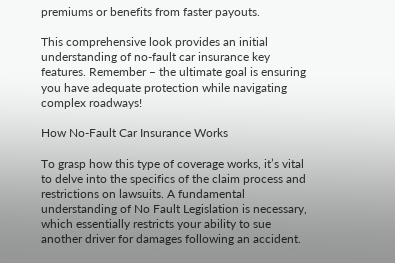premiums or benefits from faster payouts.

This comprehensive look provides an initial understanding of no-fault car insurance key features. Remember – the ultimate goal is ensuring you have adequate protection while navigating complex roadways!

How No-Fault Car Insurance Works

To grasp how this type of coverage works, it’s vital to delve into the specifics of the claim process and restrictions on lawsuits. A fundamental understanding of No Fault Legislation is necessary, which essentially restricts your ability to sue another driver for damages following an accident.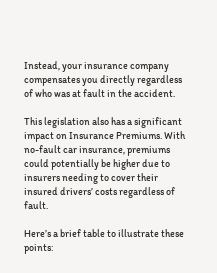Instead, your insurance company compensates you directly regardless of who was at fault in the accident.

This legislation also has a significant impact on Insurance Premiums. With no-fault car insurance, premiums could potentially be higher due to insurers needing to cover their insured drivers’ costs regardless of fault.

Here’s a brief table to illustrate these points: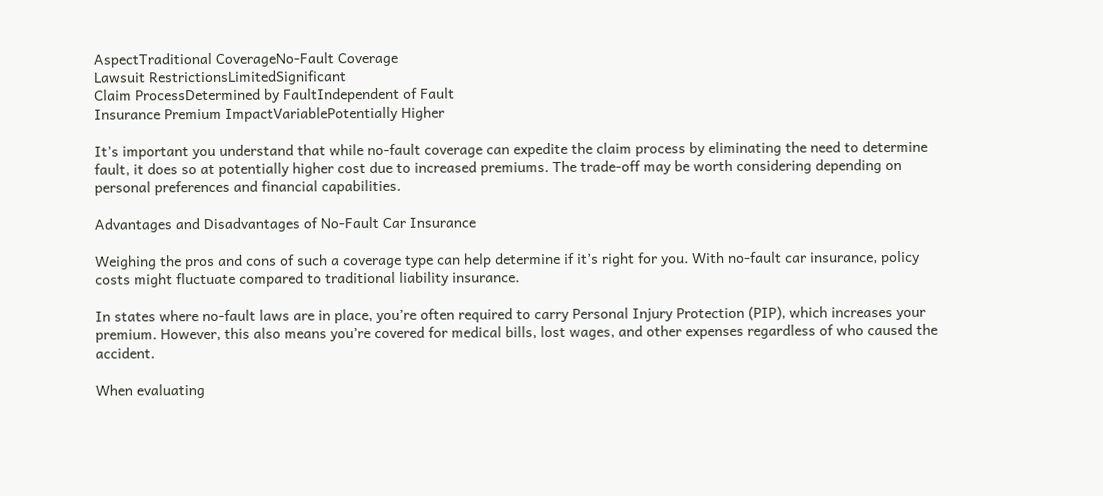AspectTraditional CoverageNo-Fault Coverage
Lawsuit RestrictionsLimitedSignificant
Claim ProcessDetermined by FaultIndependent of Fault
Insurance Premium ImpactVariablePotentially Higher

It’s important you understand that while no-fault coverage can expedite the claim process by eliminating the need to determine fault, it does so at potentially higher cost due to increased premiums. The trade-off may be worth considering depending on personal preferences and financial capabilities.

Advantages and Disadvantages of No-Fault Car Insurance

Weighing the pros and cons of such a coverage type can help determine if it’s right for you. With no-fault car insurance, policy costs might fluctuate compared to traditional liability insurance.

In states where no-fault laws are in place, you’re often required to carry Personal Injury Protection (PIP), which increases your premium. However, this also means you’re covered for medical bills, lost wages, and other expenses regardless of who caused the accident.

When evaluating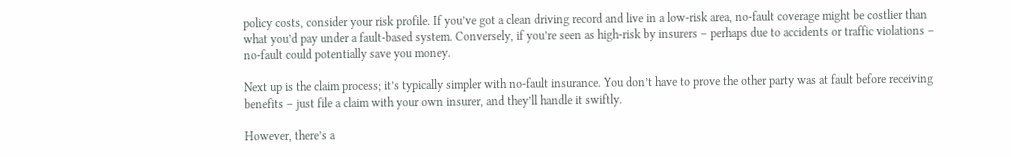policy costs, consider your risk profile. If you’ve got a clean driving record and live in a low-risk area, no-fault coverage might be costlier than what you’d pay under a fault-based system. Conversely, if you’re seen as high-risk by insurers – perhaps due to accidents or traffic violations – no-fault could potentially save you money.

Next up is the claim process; it’s typically simpler with no-fault insurance. You don’t have to prove the other party was at fault before receiving benefits – just file a claim with your own insurer, and they’ll handle it swiftly.

However, there’s a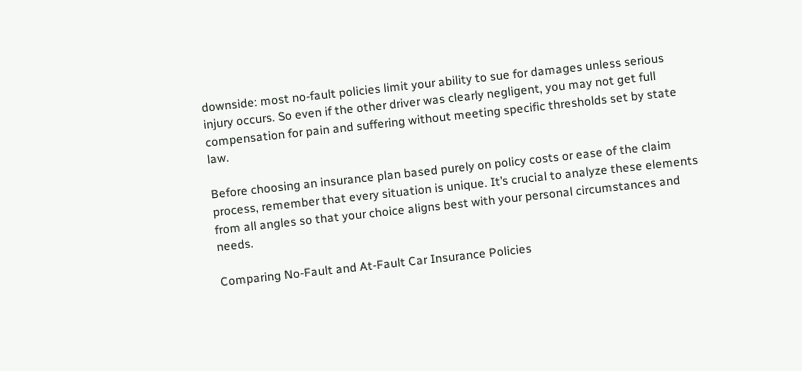downside: most no-fault policies limit your ability to sue for damages unless serious injury occurs. So even if the other driver was clearly negligent, you may not get full compensation for pain and suffering without meeting specific thresholds set by state law.

Before choosing an insurance plan based purely on policy costs or ease of the claim process, remember that every situation is unique. It’s crucial to analyze these elements from all angles so that your choice aligns best with your personal circumstances and needs.

Comparing No-Fault and At-Fault Car Insurance Policies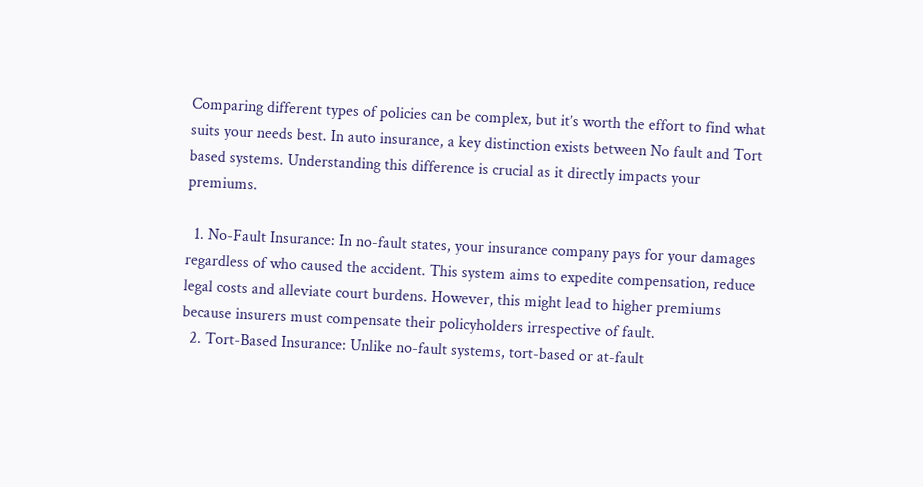Comparing different types of policies can be complex, but it’s worth the effort to find what suits your needs best. In auto insurance, a key distinction exists between No fault and Tort based systems. Understanding this difference is crucial as it directly impacts your premiums.

  1. No-Fault Insurance: In no-fault states, your insurance company pays for your damages regardless of who caused the accident. This system aims to expedite compensation, reduce legal costs and alleviate court burdens. However, this might lead to higher premiums because insurers must compensate their policyholders irrespective of fault.
  2. Tort-Based Insurance: Unlike no-fault systems, tort-based or at-fault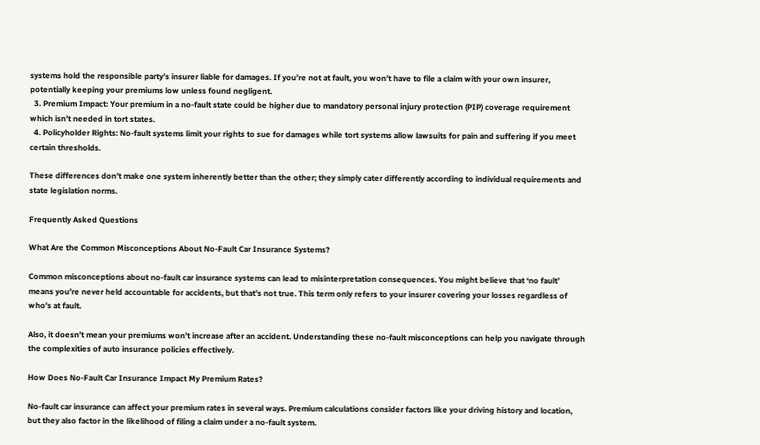systems hold the responsible party’s insurer liable for damages. If you’re not at fault, you won’t have to file a claim with your own insurer, potentially keeping your premiums low unless found negligent.
  3. Premium Impact: Your premium in a no-fault state could be higher due to mandatory personal injury protection (PIP) coverage requirement which isn’t needed in tort states.
  4. Policyholder Rights: No-fault systems limit your rights to sue for damages while tort systems allow lawsuits for pain and suffering if you meet certain thresholds.

These differences don’t make one system inherently better than the other; they simply cater differently according to individual requirements and state legislation norms.

Frequently Asked Questions

What Are the Common Misconceptions About No-Fault Car Insurance Systems?

Common misconceptions about no-fault car insurance systems can lead to misinterpretation consequences. You might believe that ‘no fault’ means you’re never held accountable for accidents, but that’s not true. This term only refers to your insurer covering your losses regardless of who’s at fault.

Also, it doesn’t mean your premiums won’t increase after an accident. Understanding these no-fault misconceptions can help you navigate through the complexities of auto insurance policies effectively.

How Does No-Fault Car Insurance Impact My Premium Rates?

No-fault car insurance can affect your premium rates in several ways. Premium calculations consider factors like your driving history and location, but they also factor in the likelihood of filing a claim under a no-fault system.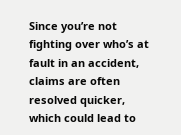Since you’re not fighting over who’s at fault in an accident, claims are often resolved quicker, which could lead to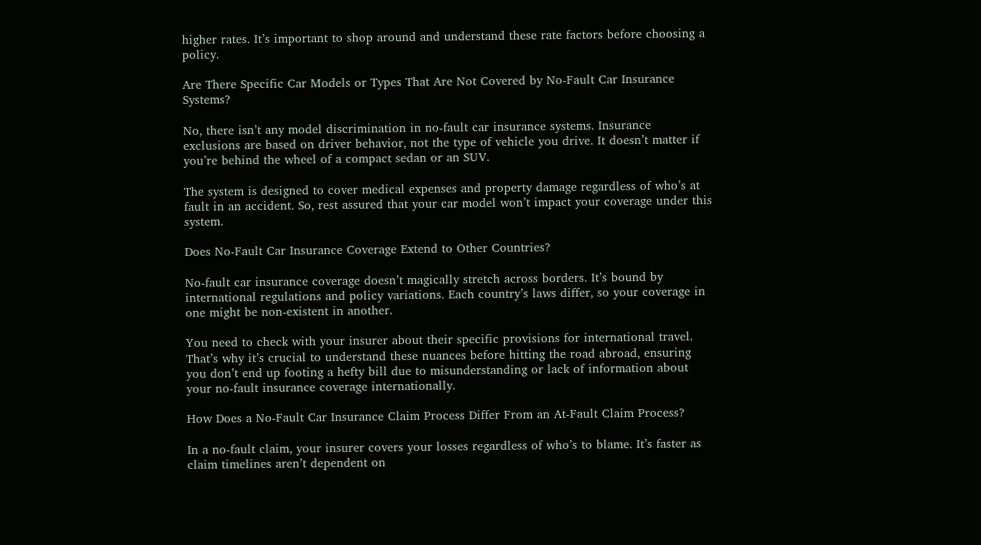higher rates. It’s important to shop around and understand these rate factors before choosing a policy.

Are There Specific Car Models or Types That Are Not Covered by No-Fault Car Insurance Systems?

No, there isn’t any model discrimination in no-fault car insurance systems. Insurance exclusions are based on driver behavior, not the type of vehicle you drive. It doesn’t matter if you’re behind the wheel of a compact sedan or an SUV.

The system is designed to cover medical expenses and property damage regardless of who’s at fault in an accident. So, rest assured that your car model won’t impact your coverage under this system.

Does No-Fault Car Insurance Coverage Extend to Other Countries?

No-fault car insurance coverage doesn’t magically stretch across borders. It’s bound by international regulations and policy variations. Each country’s laws differ, so your coverage in one might be non-existent in another.

You need to check with your insurer about their specific provisions for international travel. That’s why it’s crucial to understand these nuances before hitting the road abroad, ensuring you don’t end up footing a hefty bill due to misunderstanding or lack of information about your no-fault insurance coverage internationally.

How Does a No-Fault Car Insurance Claim Process Differ From an At-Fault Claim Process?

In a no-fault claim, your insurer covers your losses regardless of who’s to blame. It’s faster as claim timelines aren’t dependent on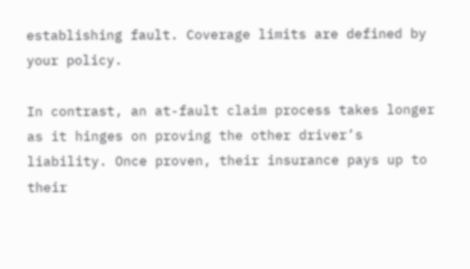establishing fault. Coverage limits are defined by your policy.

In contrast, an at-fault claim process takes longer as it hinges on proving the other driver’s liability. Once proven, their insurance pays up to their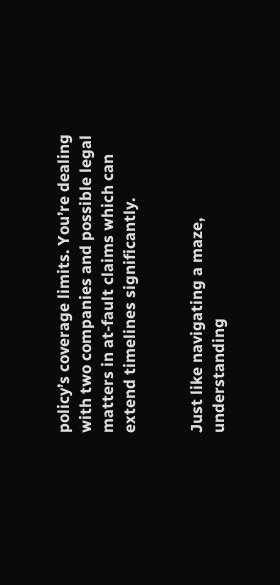policy’s coverage limits. You’re dealing with two companies and possible legal matters in at-fault claims which can extend timelines significantly.


Just like navigating a maze, understanding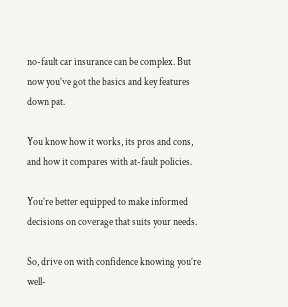no-fault car insurance can be complex. But now you’ve got the basics and key features down pat.

You know how it works, its pros and cons, and how it compares with at-fault policies.

You’re better equipped to make informed decisions on coverage that suits your needs.

So, drive on with confidence knowing you’re well-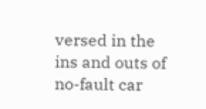versed in the ins and outs of no-fault car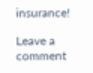insurance!

Leave a comment